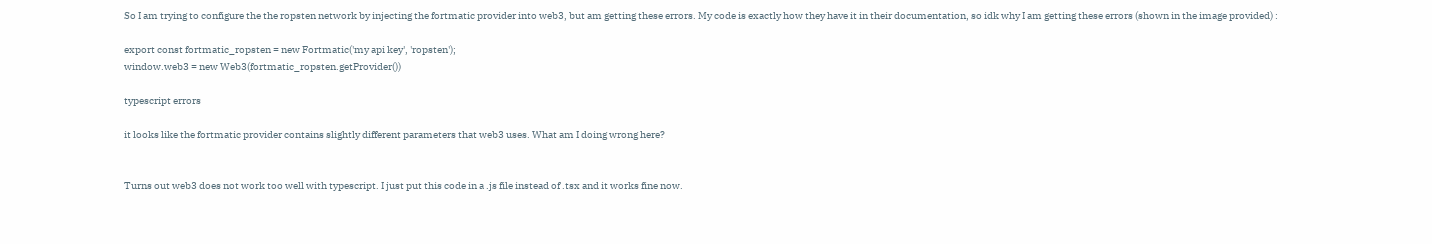So I am trying to configure the the ropsten network by injecting the fortmatic provider into web3, but am getting these errors. My code is exactly how they have it in their documentation, so idk why I am getting these errors (shown in the image provided) :

export const fortmatic_ropsten = new Fortmatic('my api key', 'ropsten');
window.web3 = new Web3(fortmatic_ropsten.getProvider())

typescript errors

it looks like the fortmatic provider contains slightly different parameters that web3 uses. What am I doing wrong here?


Turns out web3 does not work too well with typescript. I just put this code in a .js file instead of .tsx and it works fine now.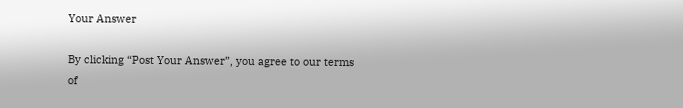Your Answer

By clicking “Post Your Answer”, you agree to our terms of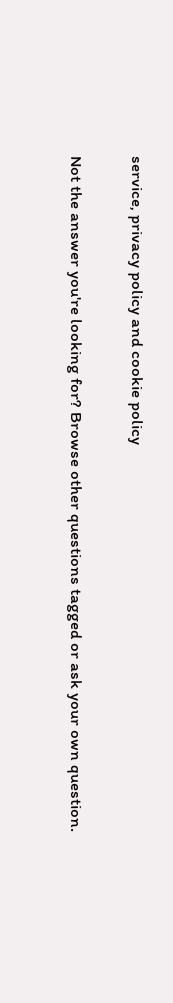service, privacy policy and cookie policy

Not the answer you're looking for? Browse other questions tagged or ask your own question.